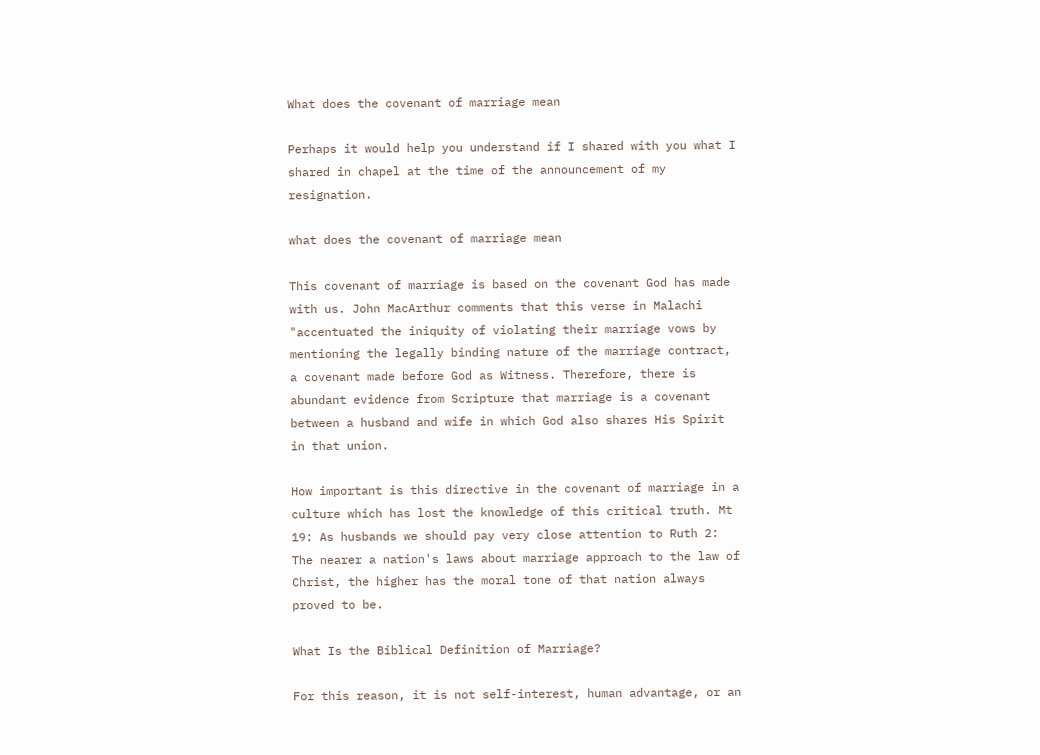What does the covenant of marriage mean

Perhaps it would help you understand if I shared with you what I shared in chapel at the time of the announcement of my resignation.

what does the covenant of marriage mean

This covenant of marriage is based on the covenant God has made with us. John MacArthur comments that this verse in Malachi "accentuated the iniquity of violating their marriage vows by mentioning the legally binding nature of the marriage contract, a covenant made before God as Witness. Therefore, there is abundant evidence from Scripture that marriage is a covenant between a husband and wife in which God also shares His Spirit in that union.

How important is this directive in the covenant of marriage in a culture which has lost the knowledge of this critical truth. Mt 19: As husbands we should pay very close attention to Ruth 2: The nearer a nation's laws about marriage approach to the law of Christ, the higher has the moral tone of that nation always proved to be.

What Is the Biblical Definition of Marriage?

For this reason, it is not self-interest, human advantage, or an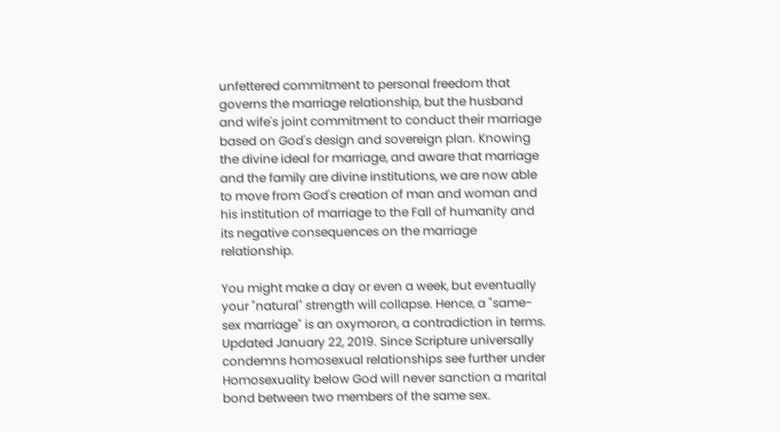unfettered commitment to personal freedom that governs the marriage relationship, but the husband and wife's joint commitment to conduct their marriage based on God's design and sovereign plan. Knowing the divine ideal for marriage, and aware that marriage and the family are divine institutions, we are now able to move from God's creation of man and woman and his institution of marriage to the Fall of humanity and its negative consequences on the marriage relationship.

You might make a day or even a week, but eventually your "natural" strength will collapse. Hence, a "same-sex marriage" is an oxymoron, a contradiction in terms. Updated January 22, 2019. Since Scripture universally condemns homosexual relationships see further under Homosexuality below God will never sanction a marital bond between two members of the same sex.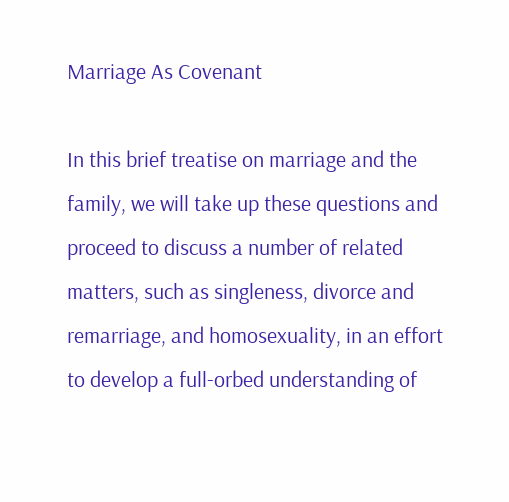Marriage As Covenant

In this brief treatise on marriage and the family, we will take up these questions and proceed to discuss a number of related matters, such as singleness, divorce and remarriage, and homosexuality, in an effort to develop a full-orbed understanding of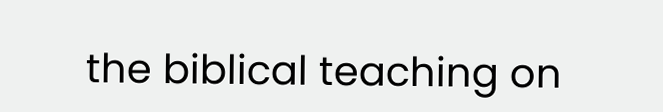the biblical teaching on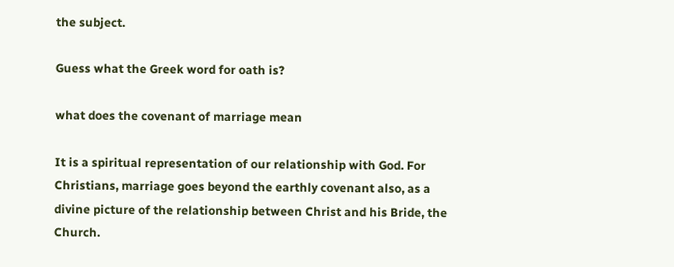the subject.

Guess what the Greek word for oath is?

what does the covenant of marriage mean

It is a spiritual representation of our relationship with God. For Christians, marriage goes beyond the earthly covenant also, as a divine picture of the relationship between Christ and his Bride, the Church.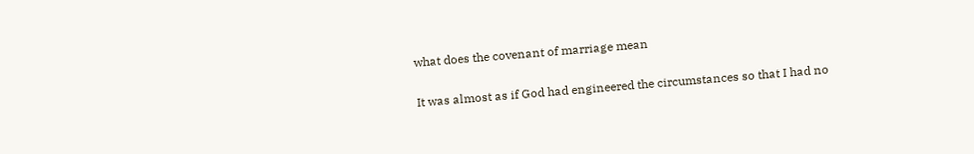what does the covenant of marriage mean

It was almost as if God had engineered the circumstances so that I had no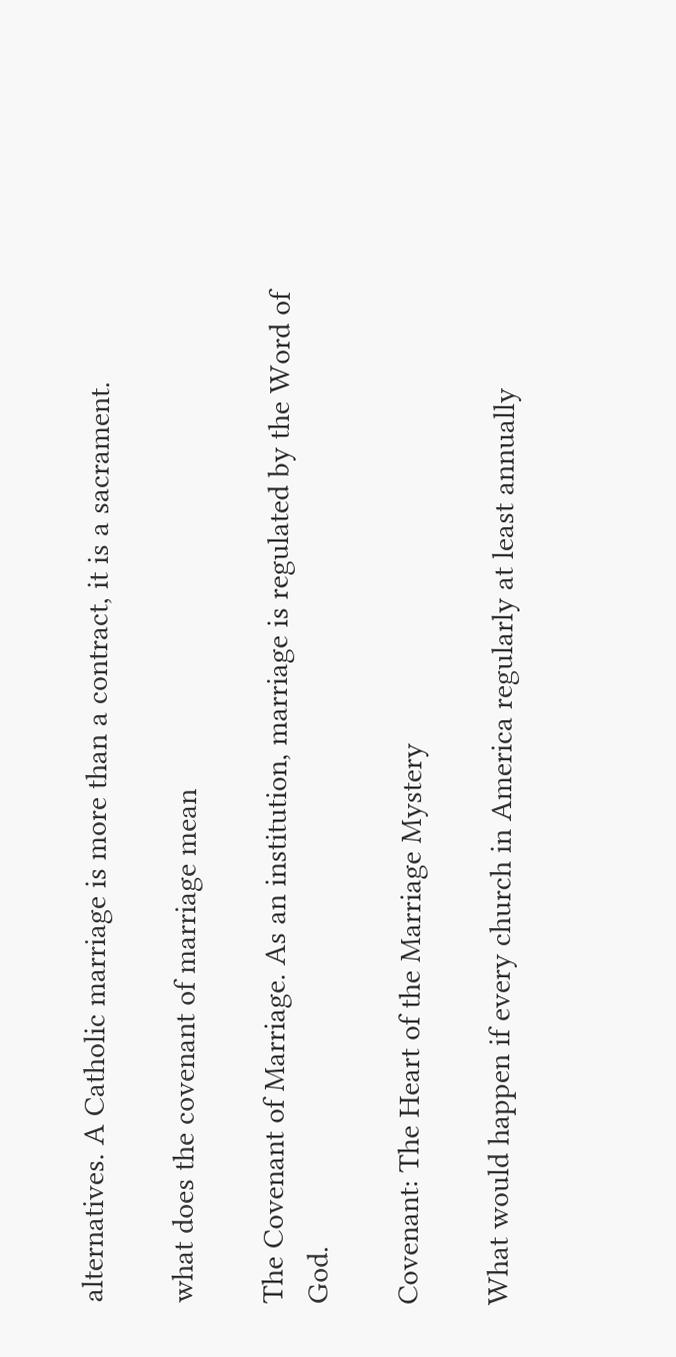alternatives. A Catholic marriage is more than a contract, it is a sacrament.

what does the covenant of marriage mean

The Covenant of Marriage. As an institution, marriage is regulated by the Word of God.

Covenant: The Heart of the Marriage Mystery

What would happen if every church in America regularly at least annually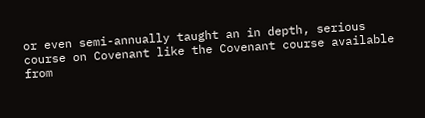or even semi-annually taught an in depth, serious course on Covenant like the Covenant course available from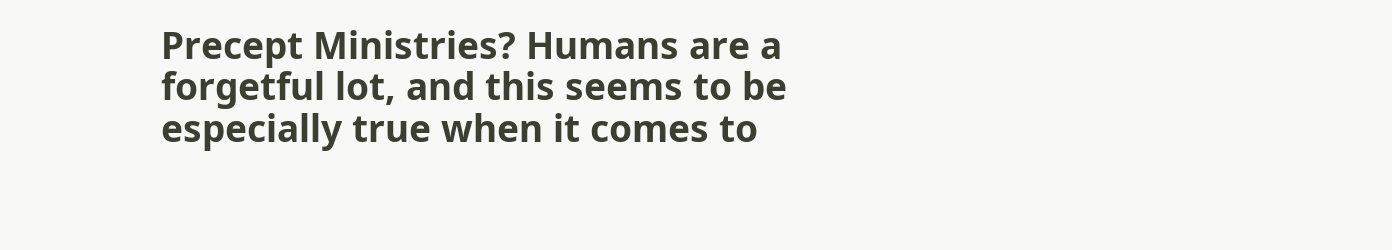Precept Ministries? Humans are a forgetful lot, and this seems to be especially true when it comes to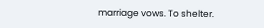marriage vows. To shelter.